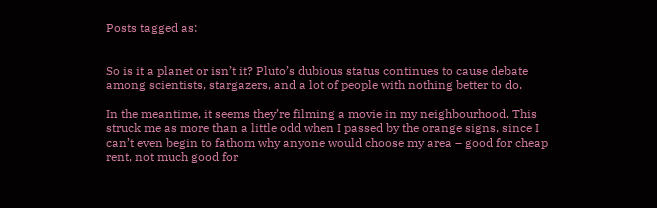Posts tagged as:


So is it a planet or isn’t it? Pluto’s dubious status continues to cause debate among scientists, stargazers, and a lot of people with nothing better to do.

In the meantime, it seems they’re filming a movie in my neighbourhood. This struck me as more than a little odd when I passed by the orange signs, since I can’t even begin to fathom why anyone would choose my area – good for cheap rent, not much good for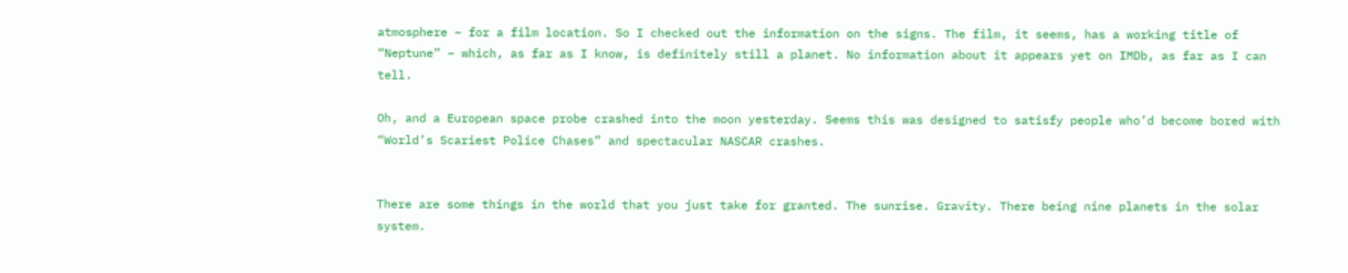atmosphere – for a film location. So I checked out the information on the signs. The film, it seems, has a working title of “Neptune” – which, as far as I know, is definitely still a planet. No information about it appears yet on IMDb, as far as I can tell.

Oh, and a European space probe crashed into the moon yesterday. Seems this was designed to satisfy people who’d become bored with “World’s Scariest Police Chases” and spectacular NASCAR crashes.


There are some things in the world that you just take for granted. The sunrise. Gravity. There being nine planets in the solar system.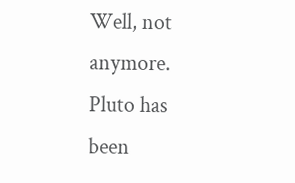Well, not anymore. Pluto has been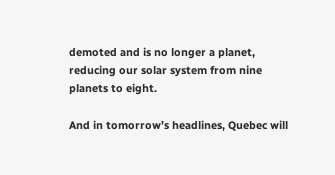demoted and is no longer a planet, reducing our solar system from nine planets to eight.

And in tomorrow’s headlines, Quebec will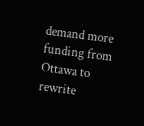demand more funding from Ottawa to rewrite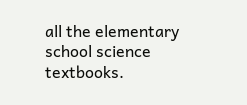all the elementary school science textbooks.